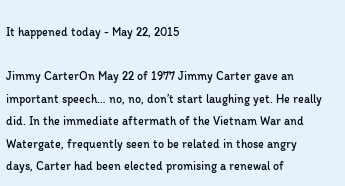It happened today - May 22, 2015

Jimmy CarterOn May 22 of 1977 Jimmy Carter gave an important speech… no, no, don’t start laughing yet. He really did. In the immediate aftermath of the Vietnam War and Watergate, frequently seen to be related in those angry days, Carter had been elected promising a renewal of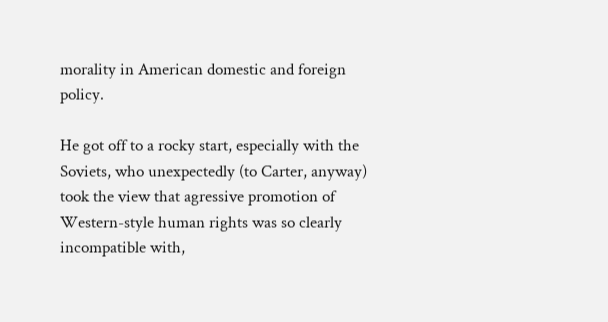morality in American domestic and foreign policy.

He got off to a rocky start, especially with the Soviets, who unexpectedly (to Carter, anyway) took the view that agressive promotion of Western-style human rights was so clearly incompatible with,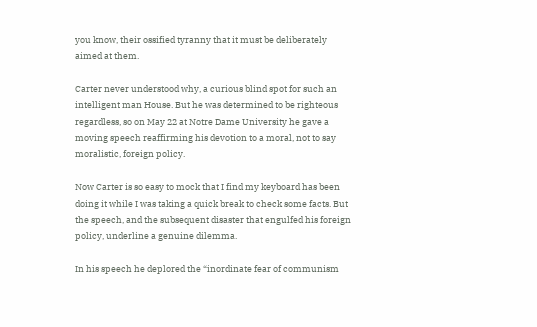you know, their ossified tyranny that it must be deliberately aimed at them.

Carter never understood why, a curious blind spot for such an intelligent man House. But he was determined to be righteous regardless, so on May 22 at Notre Dame University he gave a moving speech reaffirming his devotion to a moral, not to say moralistic, foreign policy.

Now Carter is so easy to mock that I find my keyboard has been doing it while I was taking a quick break to check some facts. But the speech, and the subsequent disaster that engulfed his foreign policy, underline a genuine dilemma.

In his speech he deplored the “inordinate fear of communism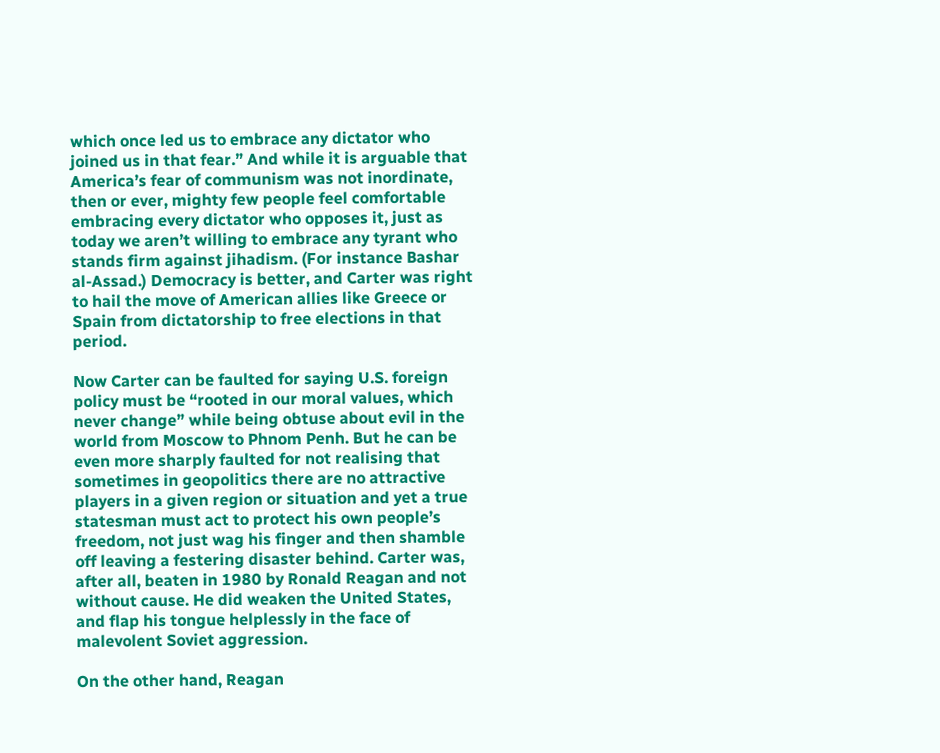which once led us to embrace any dictator who joined us in that fear.” And while it is arguable that America’s fear of communism was not inordinate, then or ever, mighty few people feel comfortable embracing every dictator who opposes it, just as today we aren’t willing to embrace any tyrant who stands firm against jihadism. (For instance Bashar al-Assad.) Democracy is better, and Carter was right to hail the move of American allies like Greece or Spain from dictatorship to free elections in that period.

Now Carter can be faulted for saying U.S. foreign policy must be “rooted in our moral values, which never change” while being obtuse about evil in the world from Moscow to Phnom Penh. But he can be even more sharply faulted for not realising that sometimes in geopolitics there are no attractive players in a given region or situation and yet a true statesman must act to protect his own people’s freedom, not just wag his finger and then shamble off leaving a festering disaster behind. Carter was, after all, beaten in 1980 by Ronald Reagan and not without cause. He did weaken the United States, and flap his tongue helplessly in the face of malevolent Soviet aggression.

On the other hand, Reagan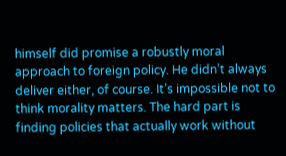himself did promise a robustly moral approach to foreign policy. He didn’t always deliver either, of course. It’s impossible not to think morality matters. The hard part is finding policies that actually work without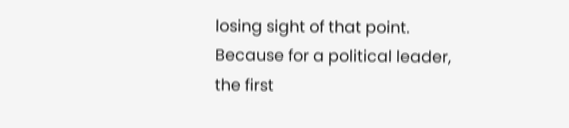losing sight of that point. Because for a political leader, the first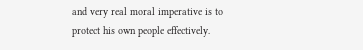and very real moral imperative is to protect his own people effectively.